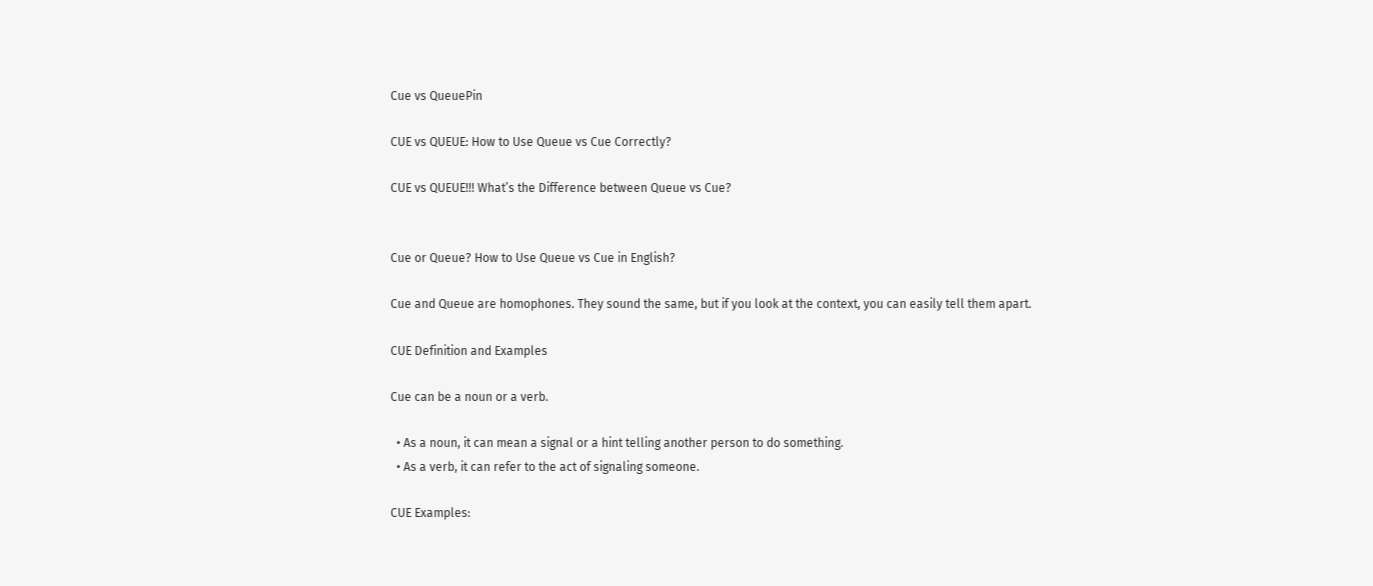Cue vs QueuePin

CUE vs QUEUE: How to Use Queue vs Cue Correctly?

CUE vs QUEUE!!! What’s the Difference between Queue vs Cue?


Cue or Queue? How to Use Queue vs Cue in English?

Cue and Queue are homophones. They sound the same, but if you look at the context, you can easily tell them apart.

CUE Definition and Examples

Cue can be a noun or a verb.

  • As a noun, it can mean a signal or a hint telling another person to do something.
  • As a verb, it can refer to the act of signaling someone.

CUE Examples: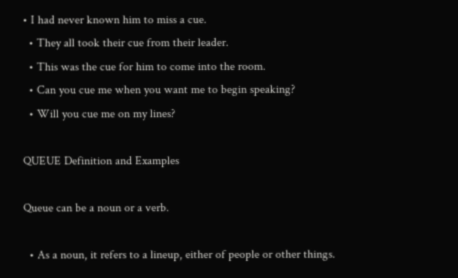• I had never known him to miss a cue.
  • They all took their cue from their leader.
  • This was the cue for him to come into the room.
  • Can you cue me when you want me to begin speaking?
  • Will you cue me on my lines?

QUEUE Definition and Examples

Queue can be a noun or a verb.

  • As a noun, it refers to a lineup, either of people or other things.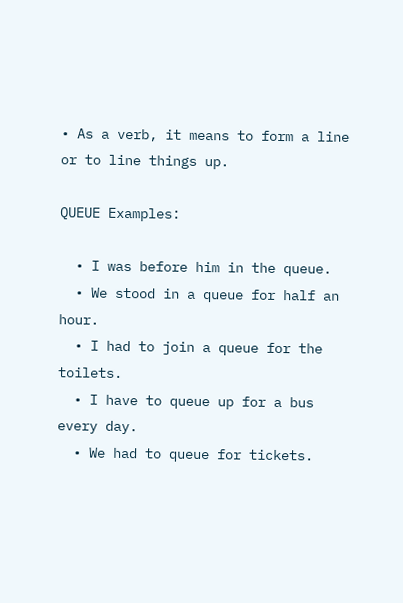• As a verb, it means to form a line or to line things up.

QUEUE Examples:

  • I was before him in the queue.
  • We stood in a queue for half an hour.
  • I had to join a queue for the toilets.
  • I have to queue up for a bus every day.
  • We had to queue for tickets.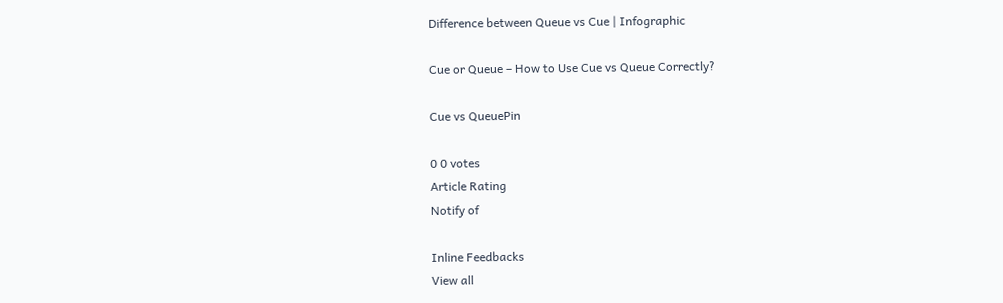Difference between Queue vs Cue | Infographic

Cue or Queue – How to Use Cue vs Queue Correctly?

Cue vs QueuePin

0 0 votes
Article Rating
Notify of

Inline Feedbacks
View all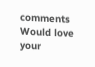comments
Would love your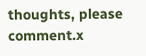thoughts, please comment.x